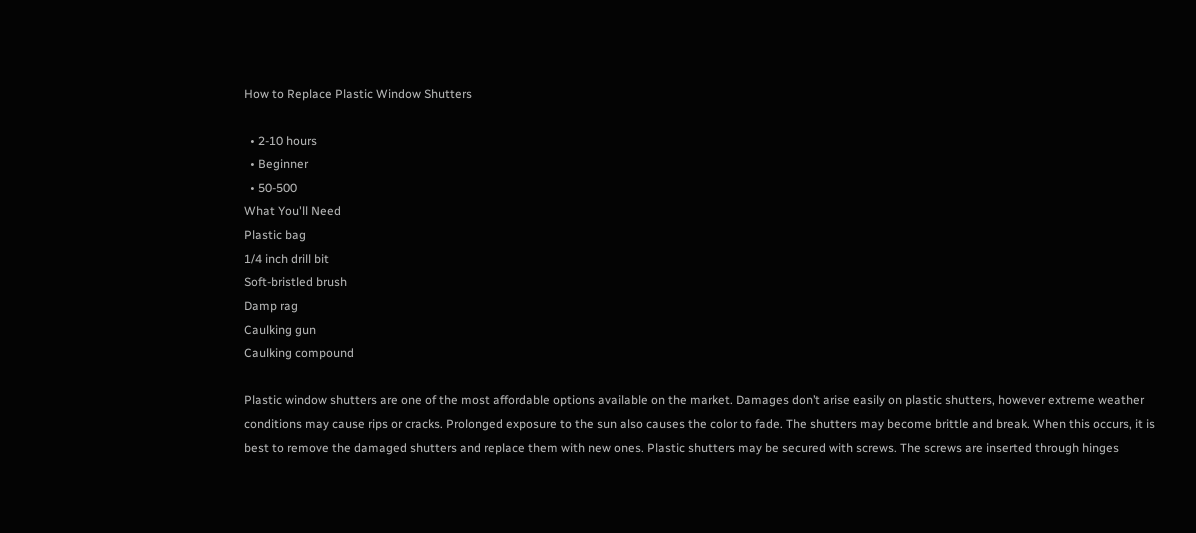How to Replace Plastic Window Shutters

  • 2-10 hours
  • Beginner
  • 50-500
What You'll Need
Plastic bag
1/4 inch drill bit
Soft-bristled brush
Damp rag
Caulking gun
Caulking compound

Plastic window shutters are one of the most affordable options available on the market. Damages don’t arise easily on plastic shutters, however extreme weather conditions may cause rips or cracks. Prolonged exposure to the sun also causes the color to fade. The shutters may become brittle and break. When this occurs, it is best to remove the damaged shutters and replace them with new ones. Plastic shutters may be secured with screws. The screws are inserted through hinges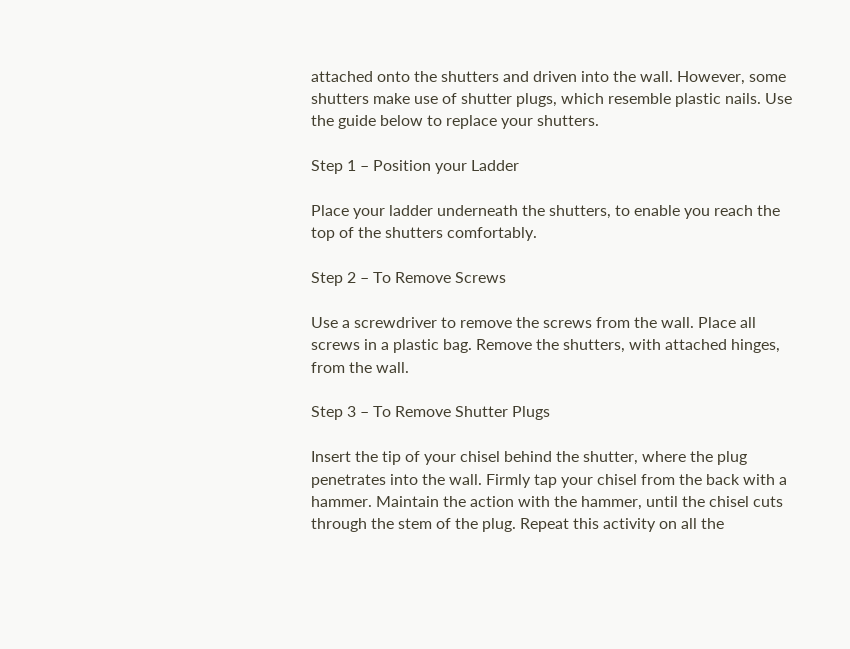attached onto the shutters and driven into the wall. However, some shutters make use of shutter plugs, which resemble plastic nails. Use the guide below to replace your shutters.

Step 1 – Position your Ladder

Place your ladder underneath the shutters, to enable you reach the top of the shutters comfortably.

Step 2 – To Remove Screws

Use a screwdriver to remove the screws from the wall. Place all screws in a plastic bag. Remove the shutters, with attached hinges, from the wall.

Step 3 – To Remove Shutter Plugs

Insert the tip of your chisel behind the shutter, where the plug penetrates into the wall. Firmly tap your chisel from the back with a hammer. Maintain the action with the hammer, until the chisel cuts through the stem of the plug. Repeat this activity on all the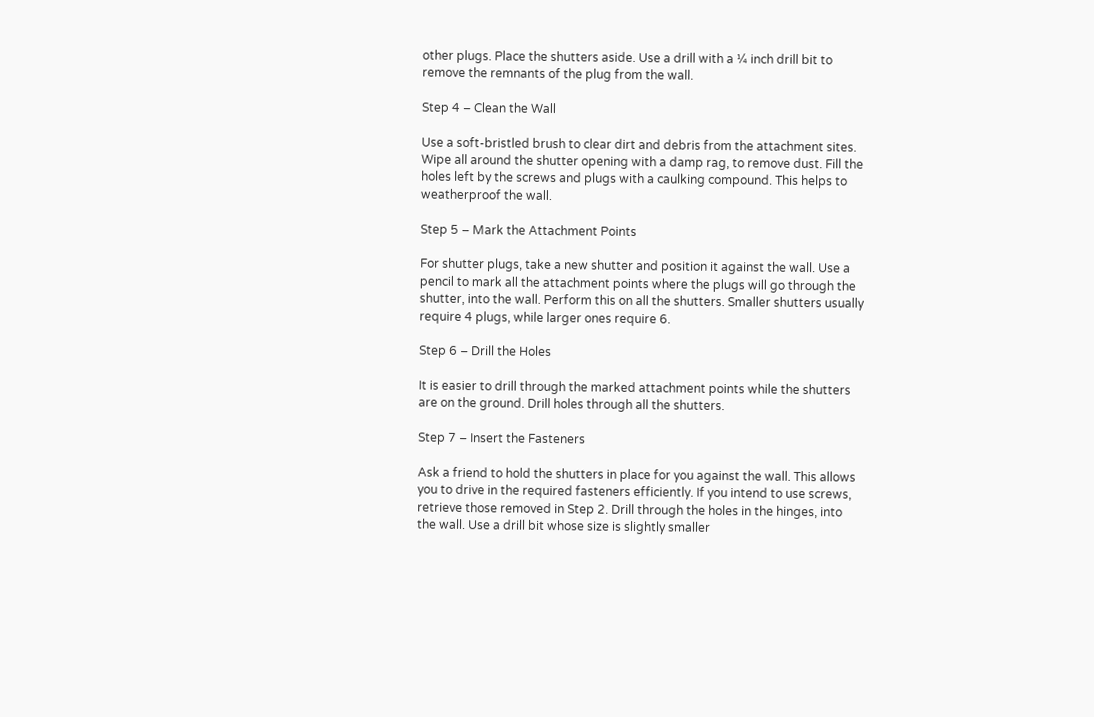other plugs. Place the shutters aside. Use a drill with a ¼ inch drill bit to remove the remnants of the plug from the wall.

Step 4 – Clean the Wall

Use a soft-bristled brush to clear dirt and debris from the attachment sites. Wipe all around the shutter opening with a damp rag, to remove dust. Fill the holes left by the screws and plugs with a caulking compound. This helps to weatherproof the wall.

Step 5 – Mark the Attachment Points

For shutter plugs, take a new shutter and position it against the wall. Use a pencil to mark all the attachment points where the plugs will go through the shutter, into the wall. Perform this on all the shutters. Smaller shutters usually require 4 plugs, while larger ones require 6.

Step 6 – Drill the Holes

It is easier to drill through the marked attachment points while the shutters are on the ground. Drill holes through all the shutters.

Step 7 – Insert the Fasteners

Ask a friend to hold the shutters in place for you against the wall. This allows you to drive in the required fasteners efficiently. If you intend to use screws, retrieve those removed in Step 2. Drill through the holes in the hinges, into the wall. Use a drill bit whose size is slightly smaller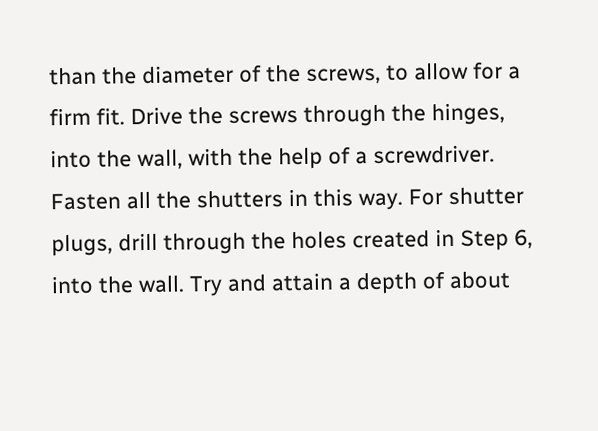than the diameter of the screws, to allow for a firm fit. Drive the screws through the hinges, into the wall, with the help of a screwdriver. Fasten all the shutters in this way. For shutter plugs, drill through the holes created in Step 6, into the wall. Try and attain a depth of about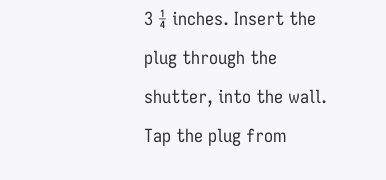3 ¼ inches. Insert the plug through the shutter, into the wall. Tap the plug from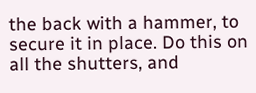the back with a hammer, to secure it in place. Do this on all the shutters, and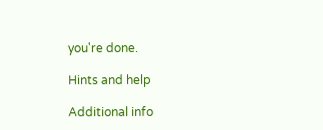you're done.

Hints and help

Additional info